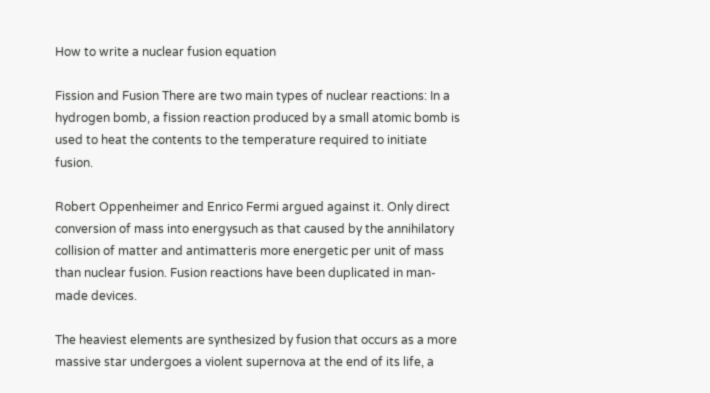How to write a nuclear fusion equation

Fission and Fusion There are two main types of nuclear reactions: In a hydrogen bomb, a fission reaction produced by a small atomic bomb is used to heat the contents to the temperature required to initiate fusion.

Robert Oppenheimer and Enrico Fermi argued against it. Only direct conversion of mass into energysuch as that caused by the annihilatory collision of matter and antimatteris more energetic per unit of mass than nuclear fusion. Fusion reactions have been duplicated in man-made devices.

The heaviest elements are synthesized by fusion that occurs as a more massive star undergoes a violent supernova at the end of its life, a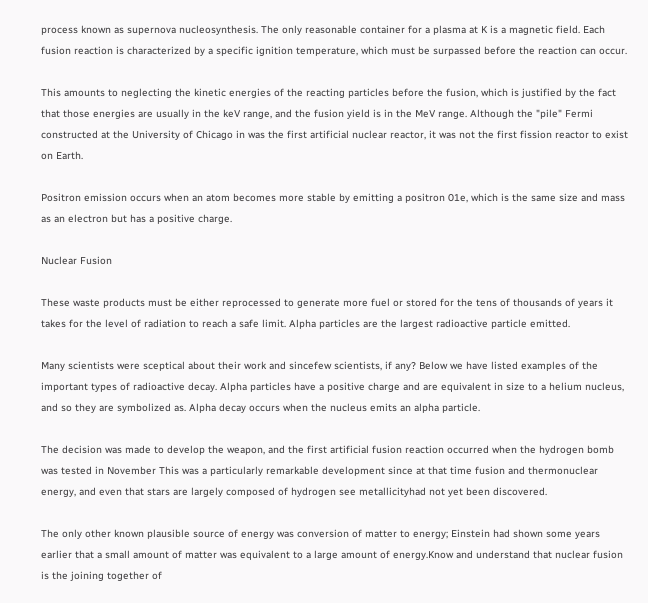process known as supernova nucleosynthesis. The only reasonable container for a plasma at K is a magnetic field. Each fusion reaction is characterized by a specific ignition temperature, which must be surpassed before the reaction can occur.

This amounts to neglecting the kinetic energies of the reacting particles before the fusion, which is justified by the fact that those energies are usually in the keV range, and the fusion yield is in the MeV range. Although the "pile" Fermi constructed at the University of Chicago in was the first artificial nuclear reactor, it was not the first fission reactor to exist on Earth.

Positron emission occurs when an atom becomes more stable by emitting a positron 01e, which is the same size and mass as an electron but has a positive charge.

Nuclear Fusion

These waste products must be either reprocessed to generate more fuel or stored for the tens of thousands of years it takes for the level of radiation to reach a safe limit. Alpha particles are the largest radioactive particle emitted.

Many scientists were sceptical about their work and sincefew scientists, if any? Below we have listed examples of the important types of radioactive decay. Alpha particles have a positive charge and are equivalent in size to a helium nucleus, and so they are symbolized as. Alpha decay occurs when the nucleus emits an alpha particle.

The decision was made to develop the weapon, and the first artificial fusion reaction occurred when the hydrogen bomb was tested in November This was a particularly remarkable development since at that time fusion and thermonuclear energy, and even that stars are largely composed of hydrogen see metallicityhad not yet been discovered.

The only other known plausible source of energy was conversion of matter to energy; Einstein had shown some years earlier that a small amount of matter was equivalent to a large amount of energy.Know and understand that nuclear fusion is the joining together of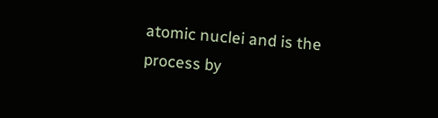atomic nuclei and is the process by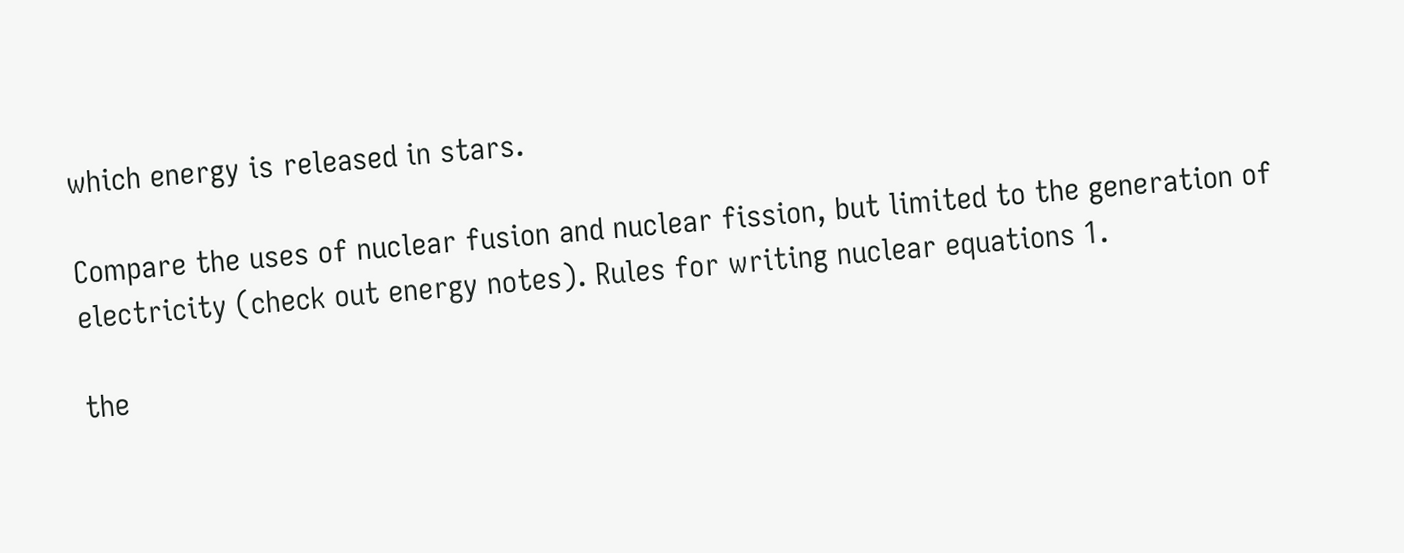which energy is released in stars.

Compare the uses of nuclear fusion and nuclear fission, but limited to the generation of electricity (check out energy notes). Rules for writing nuclear equations 1.

the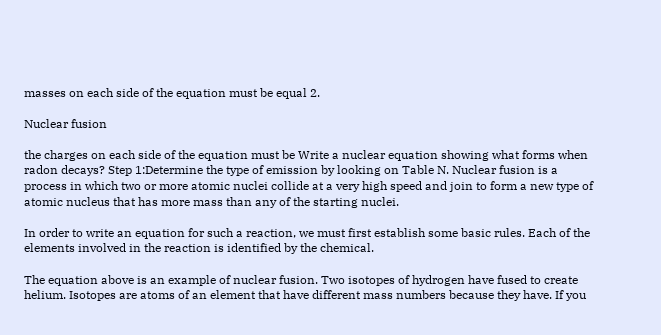masses on each side of the equation must be equal 2.

Nuclear fusion

the charges on each side of the equation must be Write a nuclear equation showing what forms when radon decays? Step 1:Determine the type of emission by looking on Table N. Nuclear fusion is a process in which two or more atomic nuclei collide at a very high speed and join to form a new type of atomic nucleus that has more mass than any of the starting nuclei.

In order to write an equation for such a reaction, we must first establish some basic rules. Each of the elements involved in the reaction is identified by the chemical.

The equation above is an example of nuclear fusion. Two isotopes of hydrogen have fused to create helium. Isotopes are atoms of an element that have different mass numbers because they have. If you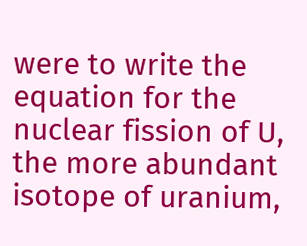were to write the equation for the nuclear fission of U, the more abundant isotope of uranium,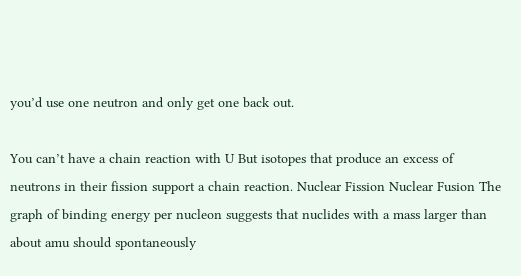you’d use one neutron and only get one back out.

You can’t have a chain reaction with U But isotopes that produce an excess of neutrons in their fission support a chain reaction. Nuclear Fission Nuclear Fusion The graph of binding energy per nucleon suggests that nuclides with a mass larger than about amu should spontaneously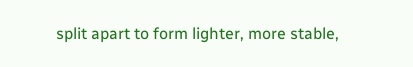split apart to form lighter, more stable,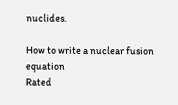nuclides.

How to write a nuclear fusion equation
Rated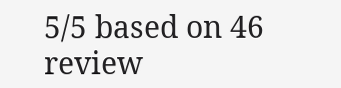5/5 based on 46 review